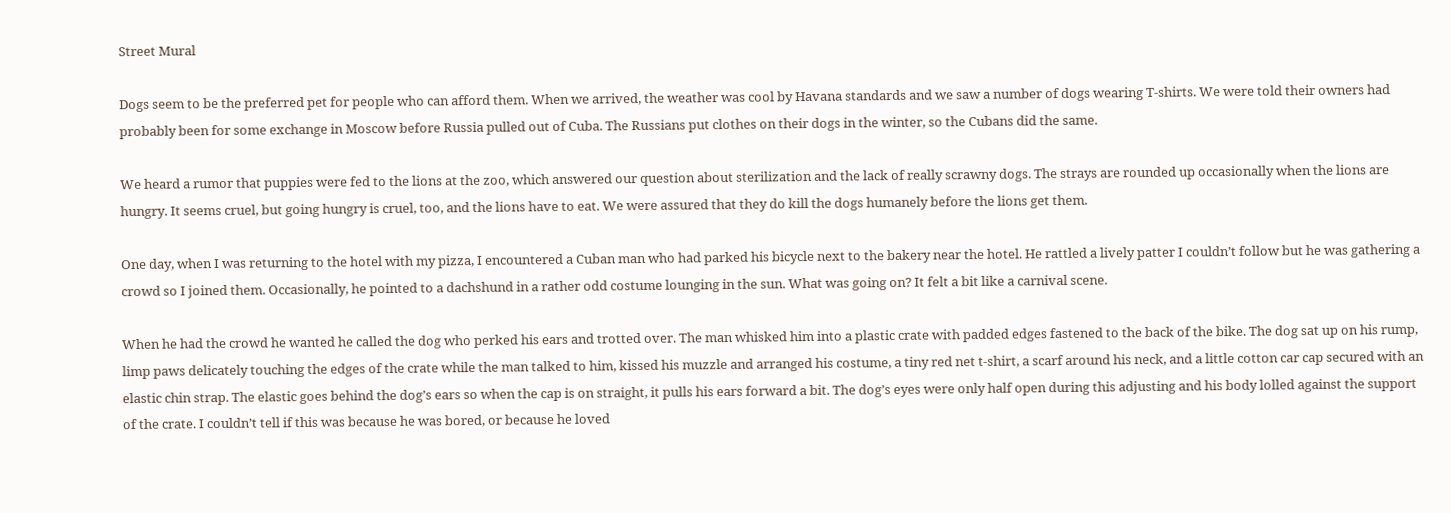Street Mural

Dogs seem to be the preferred pet for people who can afford them. When we arrived, the weather was cool by Havana standards and we saw a number of dogs wearing T-shirts. We were told their owners had probably been for some exchange in Moscow before Russia pulled out of Cuba. The Russians put clothes on their dogs in the winter, so the Cubans did the same.

We heard a rumor that puppies were fed to the lions at the zoo, which answered our question about sterilization and the lack of really scrawny dogs. The strays are rounded up occasionally when the lions are hungry. It seems cruel, but going hungry is cruel, too, and the lions have to eat. We were assured that they do kill the dogs humanely before the lions get them.

One day, when I was returning to the hotel with my pizza, I encountered a Cuban man who had parked his bicycle next to the bakery near the hotel. He rattled a lively patter I couldn’t follow but he was gathering a crowd so I joined them. Occasionally, he pointed to a dachshund in a rather odd costume lounging in the sun. What was going on? It felt a bit like a carnival scene.

When he had the crowd he wanted he called the dog who perked his ears and trotted over. The man whisked him into a plastic crate with padded edges fastened to the back of the bike. The dog sat up on his rump, limp paws delicately touching the edges of the crate while the man talked to him, kissed his muzzle and arranged his costume, a tiny red net t-shirt, a scarf around his neck, and a little cotton car cap secured with an elastic chin strap. The elastic goes behind the dog’s ears so when the cap is on straight, it pulls his ears forward a bit. The dog’s eyes were only half open during this adjusting and his body lolled against the support of the crate. I couldn’t tell if this was because he was bored, or because he loved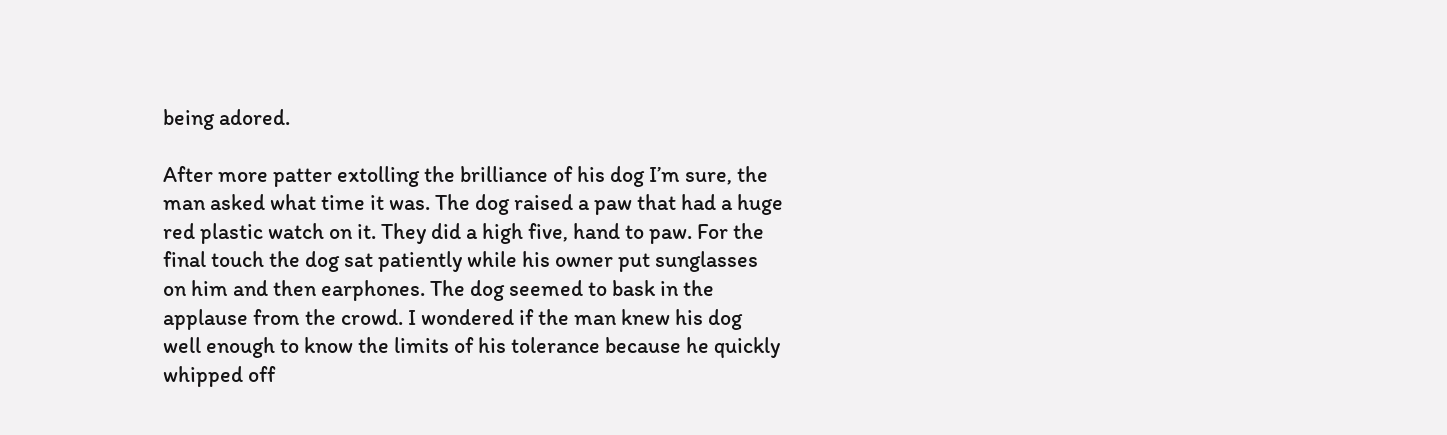being adored.

After more patter extolling the brilliance of his dog I’m sure, the man asked what time it was. The dog raised a paw that had a huge red plastic watch on it. They did a high five, hand to paw. For the final touch the dog sat patiently while his owner put sunglasses on him and then earphones. The dog seemed to bask in the applause from the crowd. I wondered if the man knew his dog well enough to know the limits of his tolerance because he quickly whipped off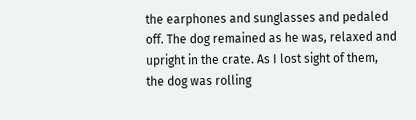the earphones and sunglasses and pedaled off. The dog remained as he was, relaxed and upright in the crate. As I lost sight of them, the dog was rolling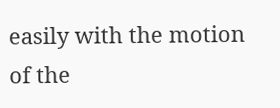easily with the motion of the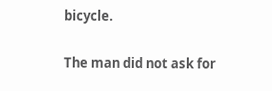bicycle.

The man did not ask for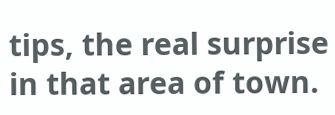tips, the real surprise in that area of town.